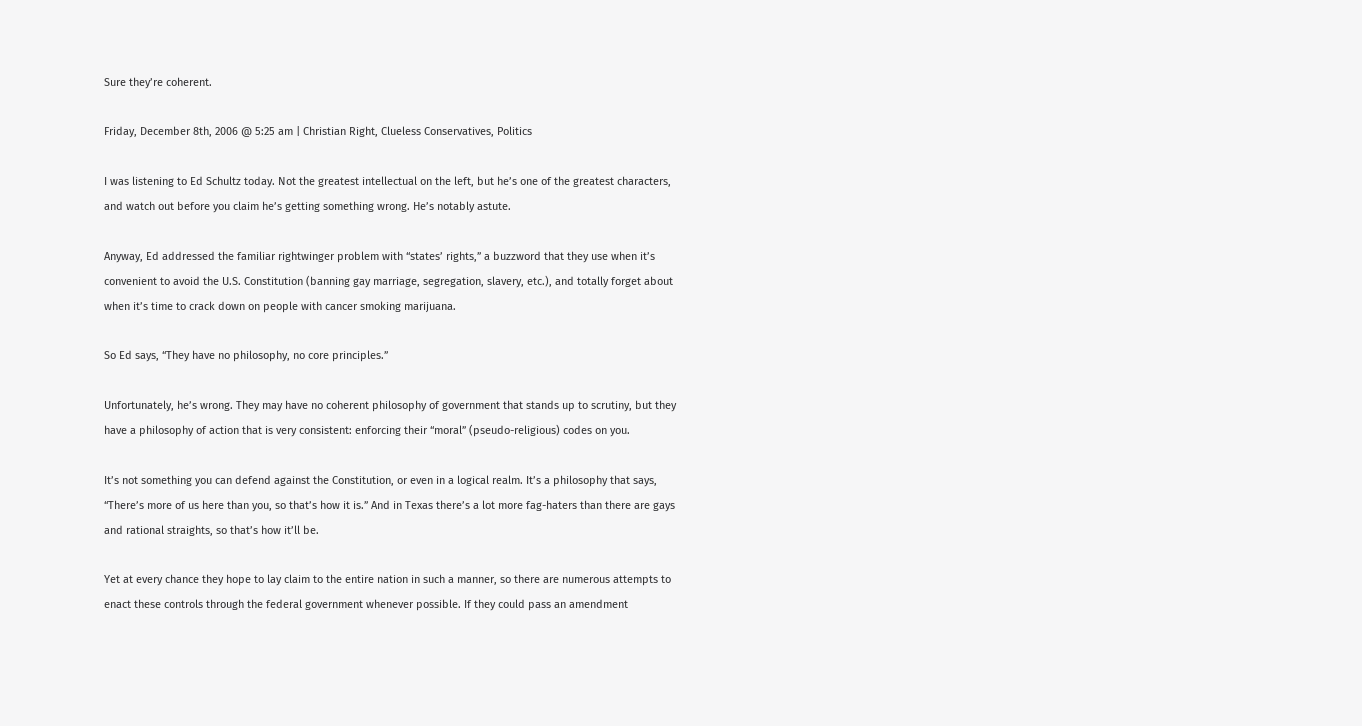Sure they’re coherent.

Friday, December 8th, 2006 @ 5:25 am | Christian Right, Clueless Conservatives, Politics

I was listening to Ed Schultz today. Not the greatest intellectual on the left, but he’s one of the greatest characters, and watch out before you claim he’s getting something wrong. He’s notably astute.

Anyway, Ed addressed the familiar rightwinger problem with “states’ rights,” a buzzword that they use when it’s convenient to avoid the U.S. Constitution (banning gay marriage, segregation, slavery, etc.), and totally forget about when it’s time to crack down on people with cancer smoking marijuana.

So Ed says, “They have no philosophy, no core principles.”

Unfortunately, he’s wrong. They may have no coherent philosophy of government that stands up to scrutiny, but they have a philosophy of action that is very consistent: enforcing their “moral” (pseudo-religious) codes on you.

It’s not something you can defend against the Constitution, or even in a logical realm. It’s a philosophy that says, “There’s more of us here than you, so that’s how it is.” And in Texas there’s a lot more fag-haters than there are gays and rational straights, so that’s how it’ll be.

Yet at every chance they hope to lay claim to the entire nation in such a manner, so there are numerous attempts to enact these controls through the federal government whenever possible. If they could pass an amendment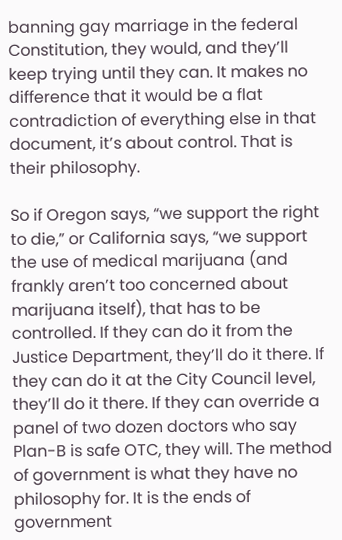banning gay marriage in the federal Constitution, they would, and they’ll keep trying until they can. It makes no difference that it would be a flat contradiction of everything else in that document, it’s about control. That is their philosophy.

So if Oregon says, “we support the right to die,” or California says, “we support the use of medical marijuana (and frankly aren’t too concerned about marijuana itself), that has to be controlled. If they can do it from the Justice Department, they’ll do it there. If they can do it at the City Council level, they’ll do it there. If they can override a panel of two dozen doctors who say Plan-B is safe OTC, they will. The method of government is what they have no philosophy for. It is the ends of government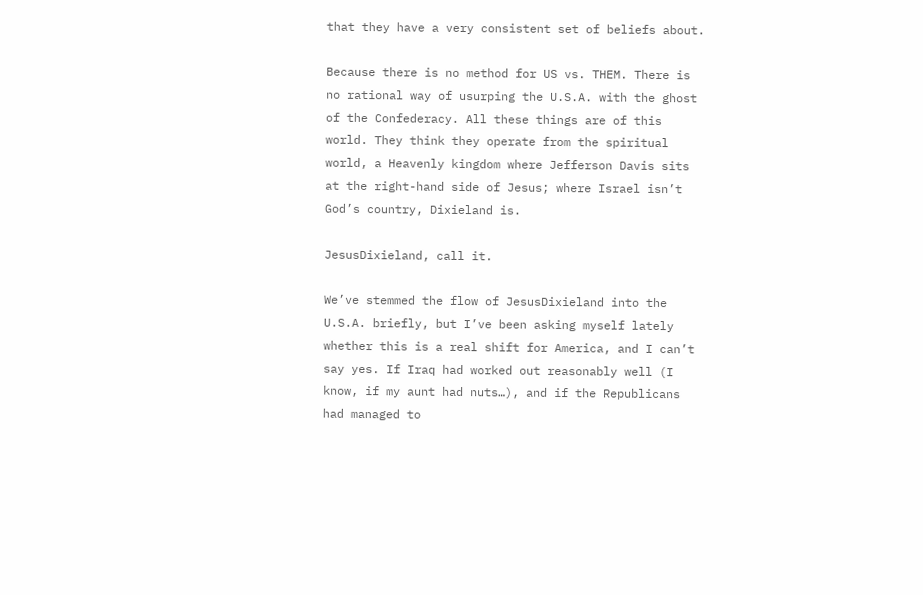that they have a very consistent set of beliefs about.

Because there is no method for US vs. THEM. There is no rational way of usurping the U.S.A. with the ghost of the Confederacy. All these things are of this world. They think they operate from the spiritual world, a Heavenly kingdom where Jefferson Davis sits at the right-hand side of Jesus; where Israel isn’t God’s country, Dixieland is.

JesusDixieland, call it.

We’ve stemmed the flow of JesusDixieland into the U.S.A. briefly, but I’ve been asking myself lately whether this is a real shift for America, and I can’t say yes. If Iraq had worked out reasonably well (I know, if my aunt had nuts…), and if the Republicans had managed to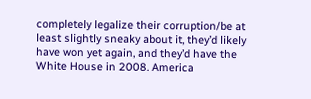completely legalize their corruption/be at least slightly sneaky about it, they’d likely have won yet again, and they’d have the White House in 2008. America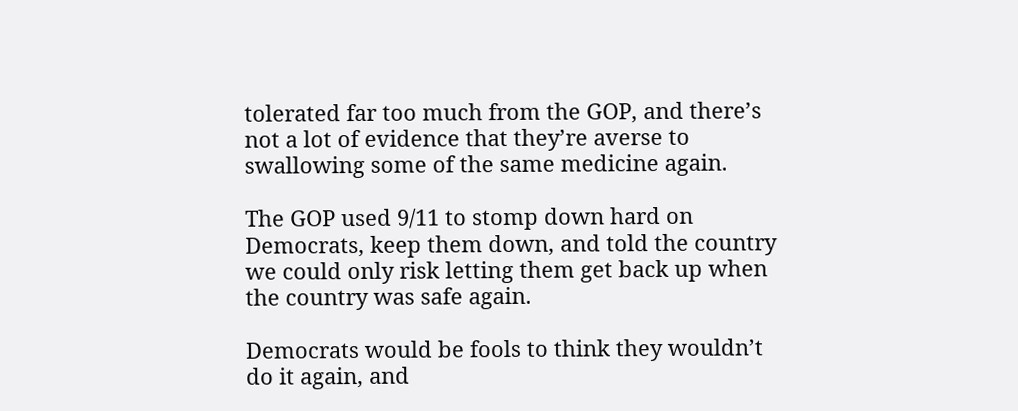tolerated far too much from the GOP, and there’s not a lot of evidence that they’re averse to swallowing some of the same medicine again.

The GOP used 9/11 to stomp down hard on Democrats, keep them down, and told the country we could only risk letting them get back up when the country was safe again.

Democrats would be fools to think they wouldn’t do it again, and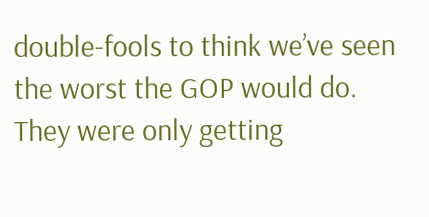double-fools to think we’ve seen the worst the GOP would do.  They were only getting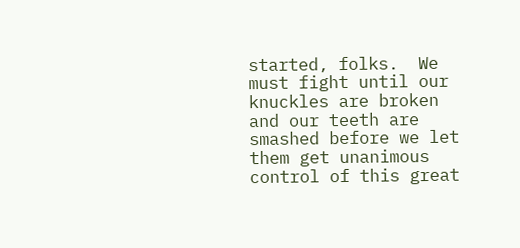started, folks.  We must fight until our knuckles are broken and our teeth are smashed before we let them get unanimous control of this great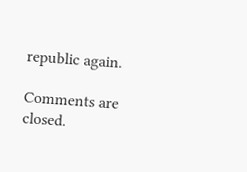republic again.

Comments are closed.